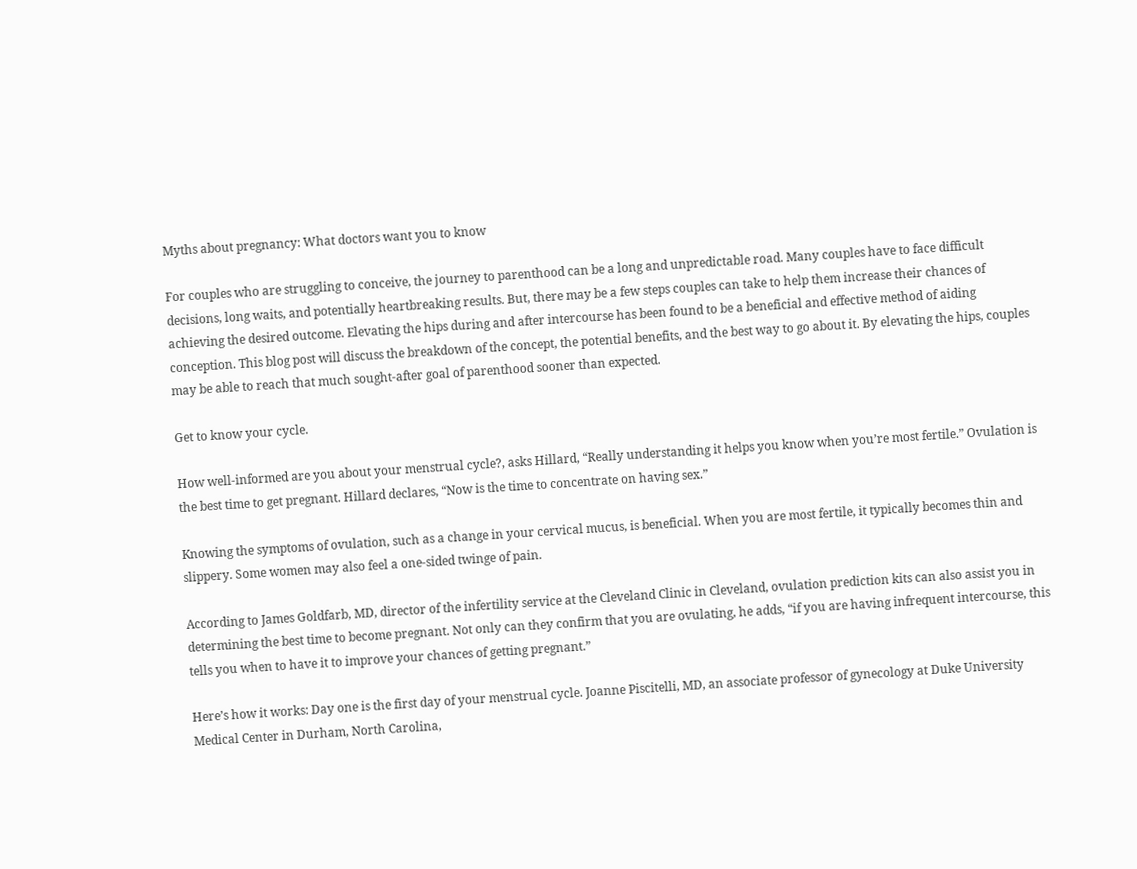Myths about pregnancy: What doctors want you to know

For couples who are struggling to conceive, the journey to parenthood can be a long and unpredictable road. Many couples have to face difficult decisions, long waits, and potentially heartbreaking results. But, there may be a few steps couples can take to help them increase their chances of achieving the desired outcome. Elevating the hips during and after intercourse has been found to be a beneficial and effective method of aiding conception. This blog post will discuss the breakdown of the concept, the potential benefits, and the best way to go about it. By elevating the hips, couples may be able to reach that much sought-after goal of parenthood sooner than expected.

Get to know your cycle.

How well-informed are you about your menstrual cycle?, asks Hillard, “Really understanding it helps you know when you’re most fertile.” Ovulation is the best time to get pregnant. Hillard declares, “Now is the time to concentrate on having sex.”

Knowing the symptoms of ovulation, such as a change in your cervical mucus, is beneficial. When you are most fertile, it typically becomes thin and slippery. Some women may also feel a one-sided twinge of pain.

According to James Goldfarb, MD, director of the infertility service at the Cleveland Clinic in Cleveland, ovulation prediction kits can also assist you in determining the best time to become pregnant. Not only can they confirm that you are ovulating, he adds, “if you are having infrequent intercourse, this tells you when to have it to improve your chances of getting pregnant.”

Here’s how it works: Day one is the first day of your menstrual cycle. Joanne Piscitelli, MD, an associate professor of gynecology at Duke University Medical Center in Durham, North Carolina,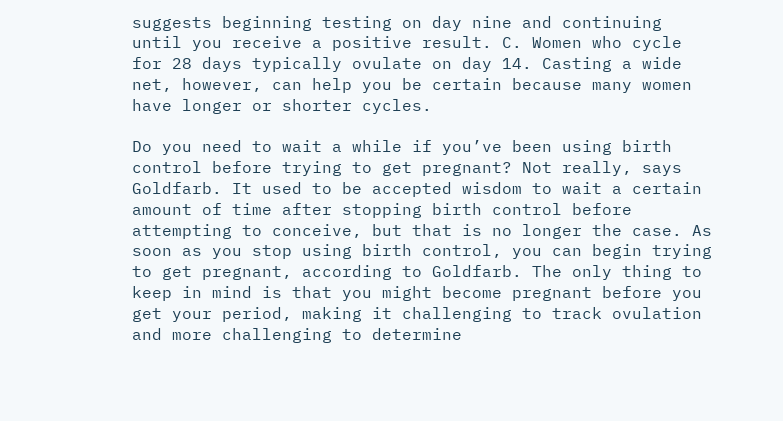suggests beginning testing on day nine and continuing until you receive a positive result. C. Women who cycle for 28 days typically ovulate on day 14. Casting a wide net, however, can help you be certain because many women have longer or shorter cycles.

Do you need to wait a while if you’ve been using birth control before trying to get pregnant? Not really, says Goldfarb. It used to be accepted wisdom to wait a certain amount of time after stopping birth control before attempting to conceive, but that is no longer the case. As soon as you stop using birth control, you can begin trying to get pregnant, according to Goldfarb. The only thing to keep in mind is that you might become pregnant before you get your period, making it challenging to track ovulation and more challenging to determine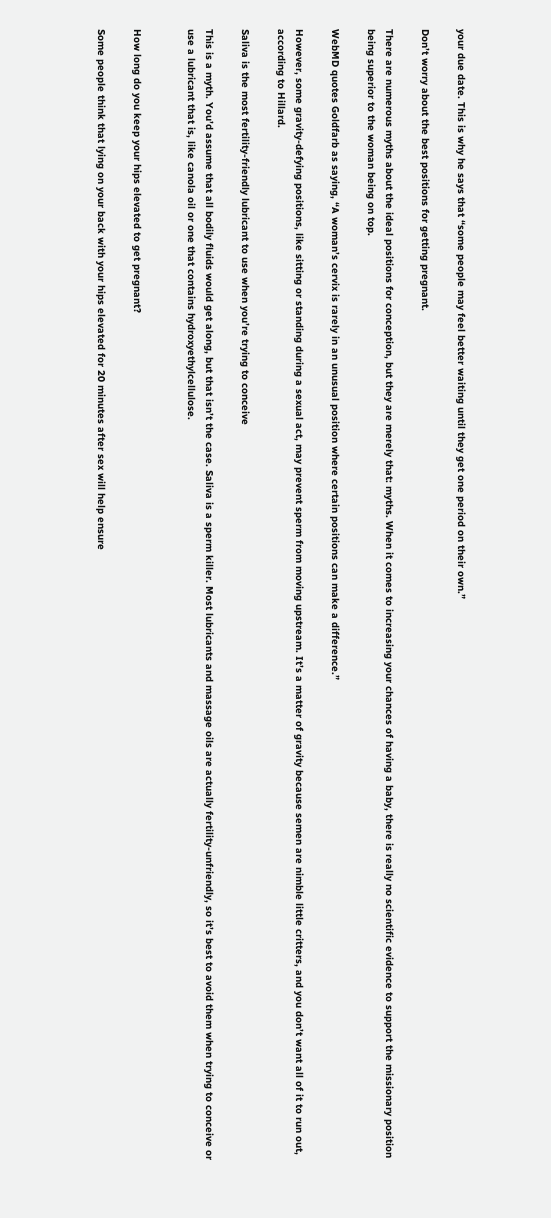your due date. This is why he says that “some people may feel better waiting until they get one period on their own.”

Don’t worry about the best positions for getting pregnant.

There are numerous myths about the ideal positions for conception, but they are merely that: myths. When it comes to increasing your chances of having a baby, there is really no scientific evidence to support the missionary position being superior to the woman being on top.

WebMD quotes Goldfarb as saying, “A woman’s cervix is rarely in an unusual position where certain positions can make a difference.”

However, some gravity-defying positions, like sitting or standing during a sexual act, may prevent sperm from moving upstream. It’s a matter of gravity because semen are nimble little critters, and you don’t want all of it to run out, according to Hillard.

Saliva is the most fertility-friendly lubricant to use when you’re trying to conceive

This is a myth. You’d assume that all bodily fluids would get along, but that isn’t the case. Saliva is a sperm killer. Most lubricants and massage oils are actually fertility-unfriendly, so it’s best to avoid them when trying to conceive or use a lubricant that is, like canola oil or one that contains hydroxyethylcellulose.


How long do you keep your hips elevated to get pregnant?

Some people think that lying on your back with your hips elevated for 20 minutes after sex will help ensure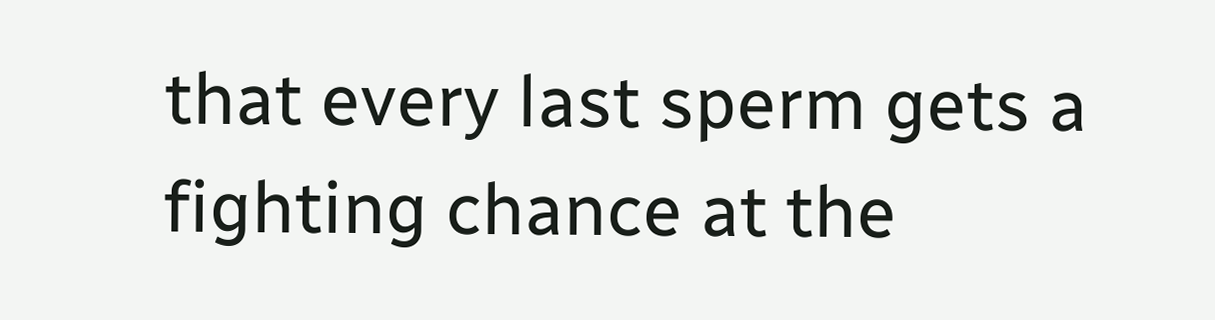that every last sperm gets a fighting chance at the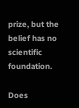prize, but the belief has no scientific foundation.

Does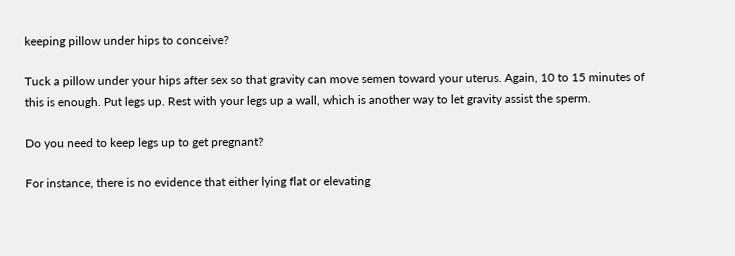keeping pillow under hips to conceive?

Tuck a pillow under your hips after sex so that gravity can move semen toward your uterus. Again, 10 to 15 minutes of this is enough. Put legs up. Rest with your legs up a wall, which is another way to let gravity assist the sperm.

Do you need to keep legs up to get pregnant?

For instance, there is no evidence that either lying flat or elevating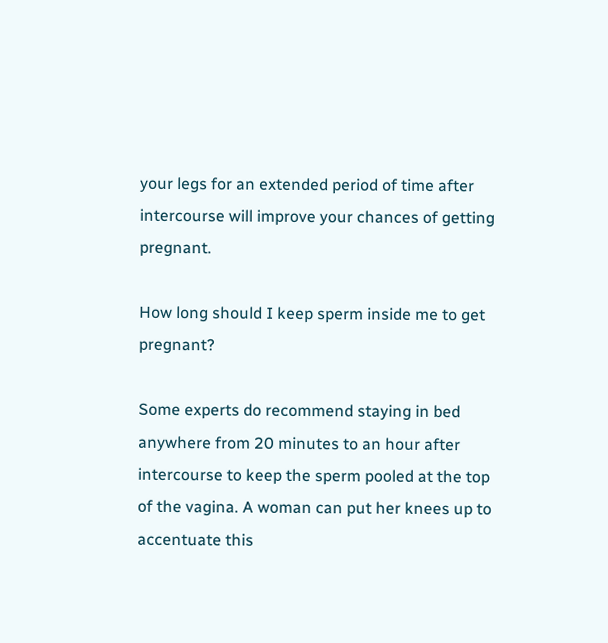your legs for an extended period of time after intercourse will improve your chances of getting pregnant.

How long should I keep sperm inside me to get pregnant?

Some experts do recommend staying in bed anywhere from 20 minutes to an hour after intercourse to keep the sperm pooled at the top of the vagina. A woman can put her knees up to accentuate this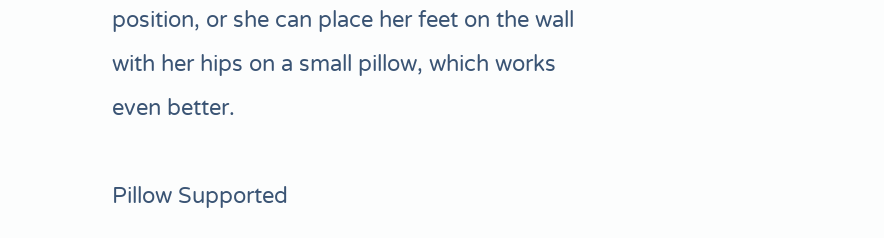position, or she can place her feet on the wall with her hips on a small pillow, which works even better.

Pillow Supported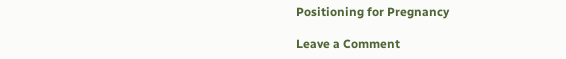Positioning for Pregnancy

Leave a Comment